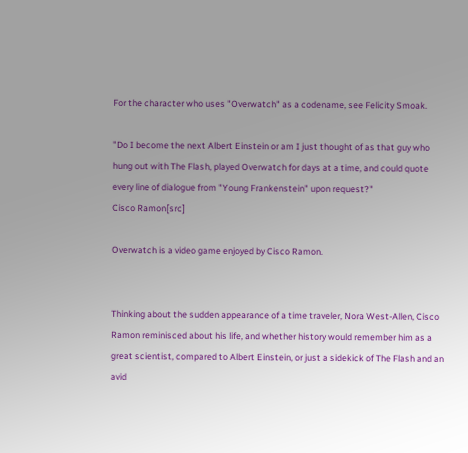For the character who uses "Overwatch" as a codename, see Felicity Smoak.

"Do I become the next Albert Einstein or am I just thought of as that guy who hung out with The Flash, played Overwatch for days at a time, and could quote every line of dialogue from "Young Frankenstein" upon request?"
Cisco Ramon[src]

Overwatch is a video game enjoyed by Cisco Ramon.


Thinking about the sudden appearance of a time traveler, Nora West-Allen, Cisco Ramon reminisced about his life, and whether history would remember him as a great scientist, compared to Albert Einstein, or just a sidekick of The Flash and an avid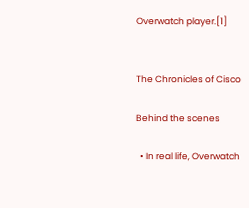Overwatch player.[1]


The Chronicles of Cisco

Behind the scenes

  • In real life, Overwatch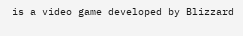is a video game developed by Blizzard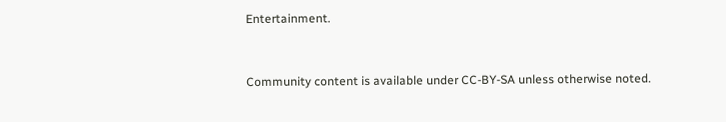Entertainment.


Community content is available under CC-BY-SA unless otherwise noted.